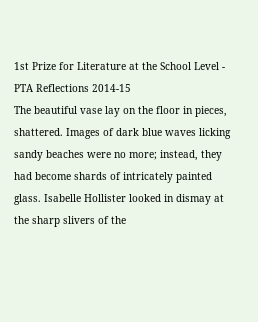1st Prize for Literature at the School Level - PTA Reflections 2014-15
The beautiful vase lay on the floor in pieces, shattered. Images of dark blue waves licking sandy beaches were no more; instead, they had become shards of intricately painted glass. Isabelle Hollister looked in dismay at the sharp slivers of the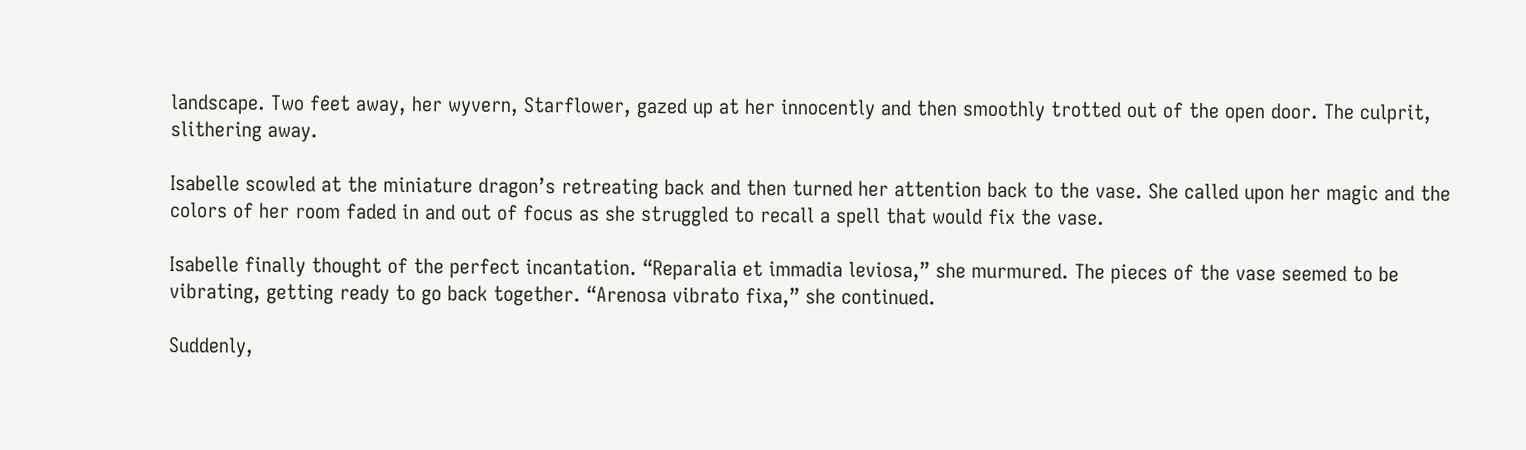landscape. Two feet away, her wyvern, Starflower, gazed up at her innocently and then smoothly trotted out of the open door. The culprit, slithering away.

Isabelle scowled at the miniature dragon’s retreating back and then turned her attention back to the vase. She called upon her magic and the colors of her room faded in and out of focus as she struggled to recall a spell that would fix the vase.

Isabelle finally thought of the perfect incantation. “Reparalia et immadia leviosa,” she murmured. The pieces of the vase seemed to be vibrating, getting ready to go back together. “Arenosa vibrato fixa,” she continued.

Suddenly,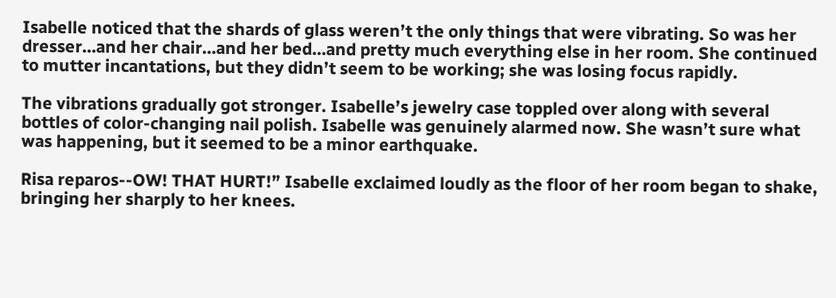Isabelle noticed that the shards of glass weren’t the only things that were vibrating. So was her dresser…and her chair…and her bed…and pretty much everything else in her room. She continued to mutter incantations, but they didn’t seem to be working; she was losing focus rapidly.

The vibrations gradually got stronger. Isabelle’s jewelry case toppled over along with several bottles of color-changing nail polish. Isabelle was genuinely alarmed now. She wasn’t sure what was happening, but it seemed to be a minor earthquake.

Risa reparos--OW! THAT HURT!” Isabelle exclaimed loudly as the floor of her room began to shake, bringing her sharply to her knees.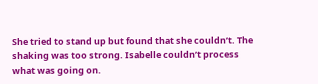She tried to stand up but found that she couldn’t. The shaking was too strong. Isabelle couldn’t process what was going on.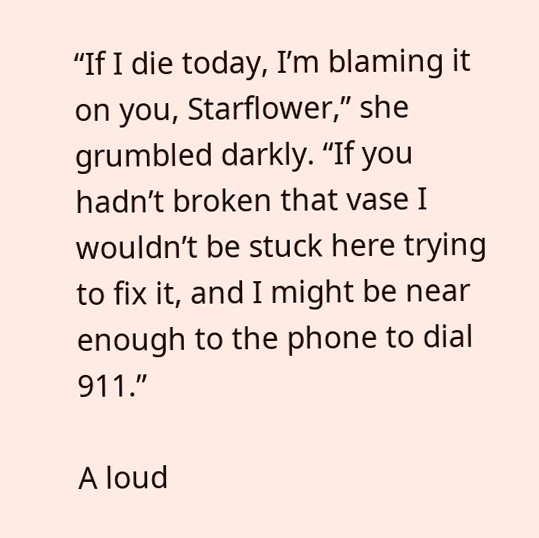“If I die today, I’m blaming it on you, Starflower,” she grumbled darkly. “If you hadn’t broken that vase I wouldn’t be stuck here trying to fix it, and I might be near enough to the phone to dial 911.”

A loud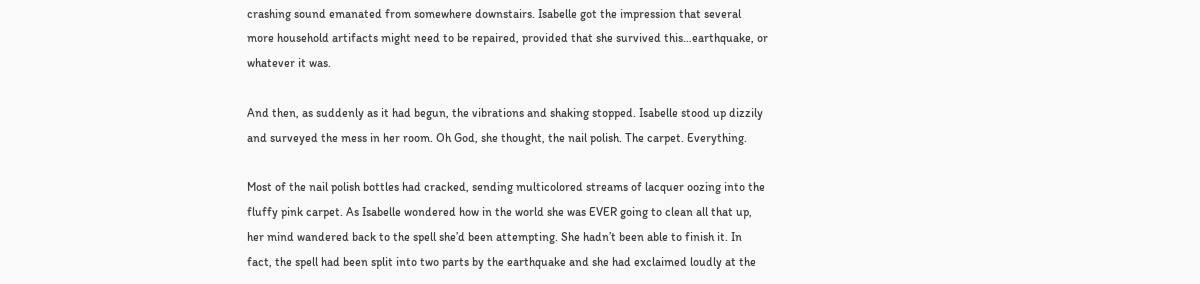crashing sound emanated from somewhere downstairs. Isabelle got the impression that several more household artifacts might need to be repaired, provided that she survived this…earthquake, or whatever it was.

And then, as suddenly as it had begun, the vibrations and shaking stopped. Isabelle stood up dizzily and surveyed the mess in her room. Oh God, she thought, the nail polish. The carpet. Everything.

Most of the nail polish bottles had cracked, sending multicolored streams of lacquer oozing into the fluffy pink carpet. As Isabelle wondered how in the world she was EVER going to clean all that up, her mind wandered back to the spell she’d been attempting. She hadn’t been able to finish it. In fact, the spell had been split into two parts by the earthquake and she had exclaimed loudly at the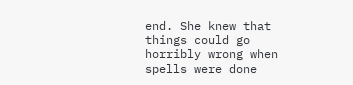end. She knew that things could go horribly wrong when spells were done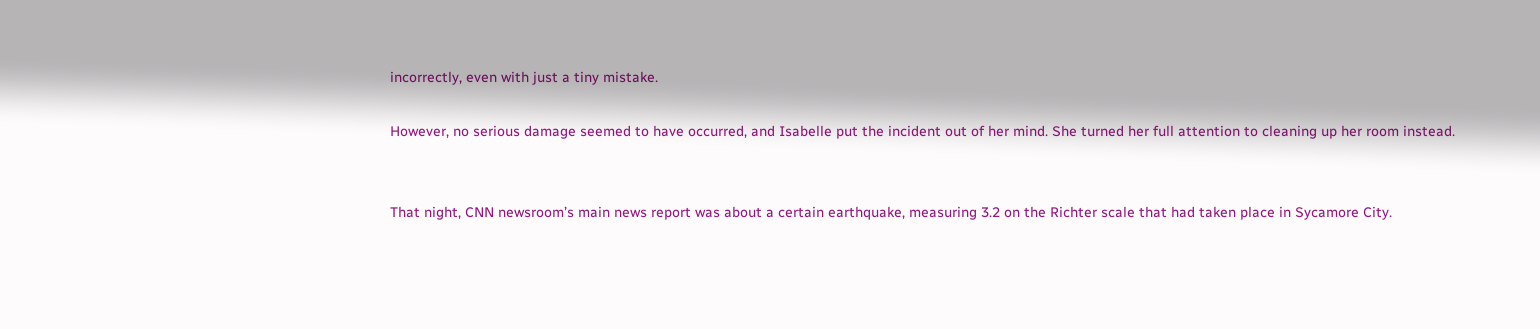incorrectly, even with just a tiny mistake.

However, no serious damage seemed to have occurred, and Isabelle put the incident out of her mind. She turned her full attention to cleaning up her room instead.


That night, CNN newsroom’s main news report was about a certain earthquake, measuring 3.2 on the Richter scale that had taken place in Sycamore City.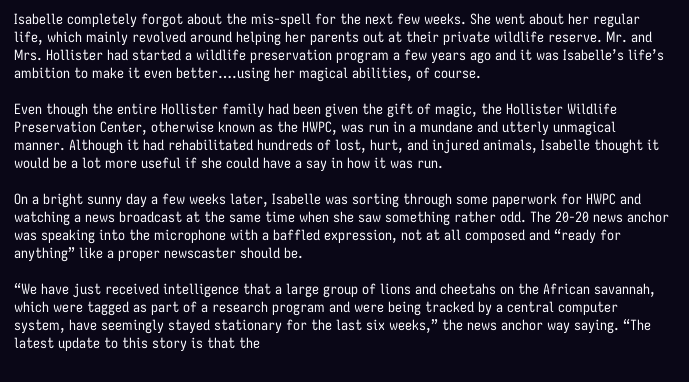Isabelle completely forgot about the mis-spell for the next few weeks. She went about her regular life, which mainly revolved around helping her parents out at their private wildlife reserve. Mr. and Mrs. Hollister had started a wildlife preservation program a few years ago and it was Isabelle’s life’s ambition to make it even better….using her magical abilities, of course.

Even though the entire Hollister family had been given the gift of magic, the Hollister Wildlife Preservation Center, otherwise known as the HWPC, was run in a mundane and utterly unmagical manner. Although it had rehabilitated hundreds of lost, hurt, and injured animals, Isabelle thought it would be a lot more useful if she could have a say in how it was run.

On a bright sunny day a few weeks later, Isabelle was sorting through some paperwork for HWPC and watching a news broadcast at the same time when she saw something rather odd. The 20-20 news anchor was speaking into the microphone with a baffled expression, not at all composed and “ready for anything” like a proper newscaster should be.

“We have just received intelligence that a large group of lions and cheetahs on the African savannah, which were tagged as part of a research program and were being tracked by a central computer system, have seemingly stayed stationary for the last six weeks,” the news anchor way saying. “The latest update to this story is that the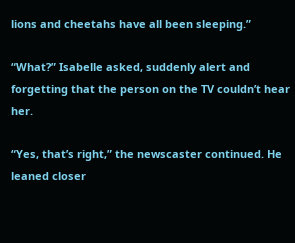lions and cheetahs have all been sleeping.”

“What?” Isabelle asked, suddenly alert and forgetting that the person on the TV couldn’t hear her.

“Yes, that’s right,” the newscaster continued. He leaned closer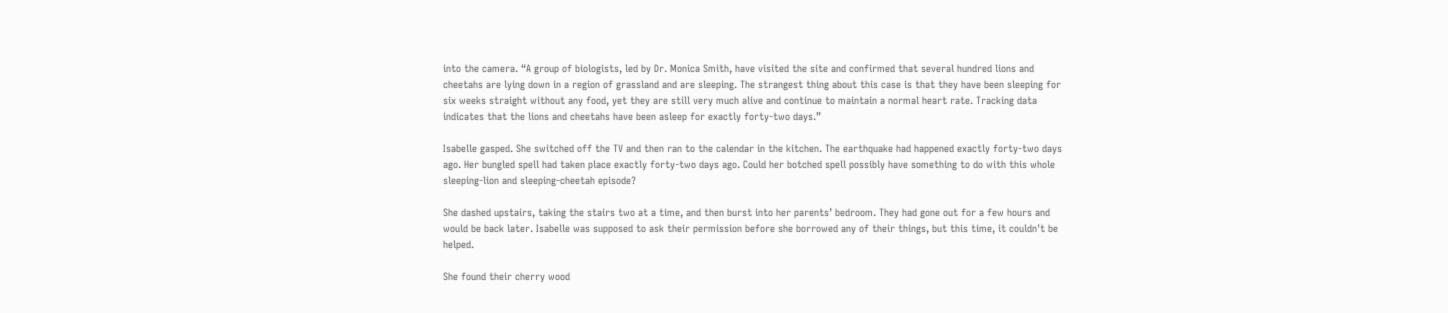into the camera. “A group of biologists, led by Dr. Monica Smith, have visited the site and confirmed that several hundred lions and cheetahs are lying down in a region of grassland and are sleeping. The strangest thing about this case is that they have been sleeping for six weeks straight without any food, yet they are still very much alive and continue to maintain a normal heart rate. Tracking data indicates that the lions and cheetahs have been asleep for exactly forty-two days.”

Isabelle gasped. She switched off the TV and then ran to the calendar in the kitchen. The earthquake had happened exactly forty-two days ago. Her bungled spell had taken place exactly forty-two days ago. Could her botched spell possibly have something to do with this whole sleeping-lion and sleeping-cheetah episode?

She dashed upstairs, taking the stairs two at a time, and then burst into her parents’ bedroom. They had gone out for a few hours and would be back later. Isabelle was supposed to ask their permission before she borrowed any of their things, but this time, it couldn't be helped.

She found their cherry wood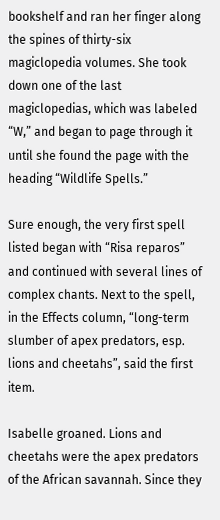bookshelf and ran her finger along the spines of thirty-six magiclopedia volumes. She took down one of the last magiclopedias, which was labeled “W,” and began to page through it until she found the page with the heading “Wildlife Spells.”

Sure enough, the very first spell listed began with “Risa reparos” and continued with several lines of complex chants. Next to the spell, in the Effects column, “long-term slumber of apex predators, esp. lions and cheetahs”, said the first item.

Isabelle groaned. Lions and cheetahs were the apex predators of the African savannah. Since they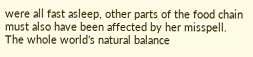were all fast asleep, other parts of the food chain must also have been affected by her misspell. The whole world’s natural balance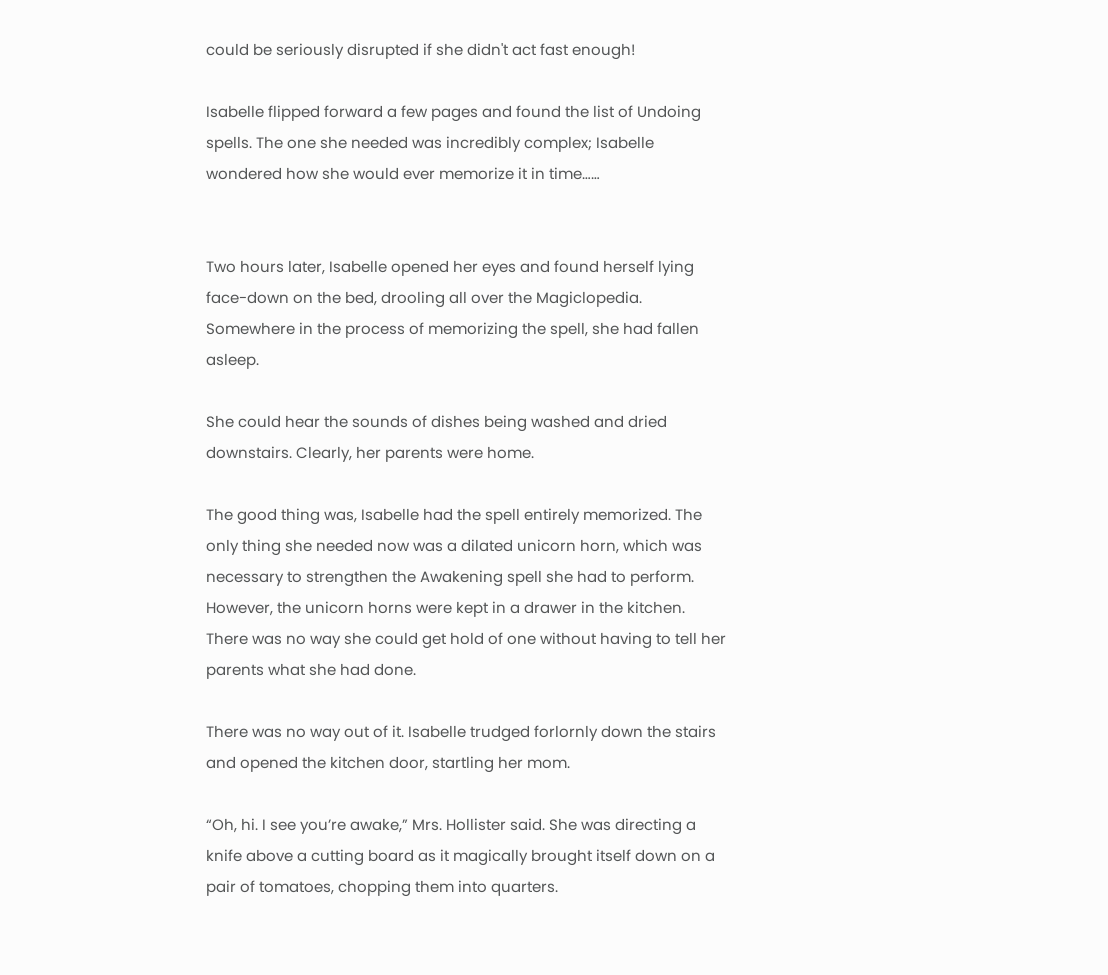could be seriously disrupted if she didn't act fast enough!

Isabelle flipped forward a few pages and found the list of Undoing spells. The one she needed was incredibly complex; Isabelle wondered how she would ever memorize it in time……


Two hours later, Isabelle opened her eyes and found herself lying face-down on the bed, drooling all over the Magiclopedia. Somewhere in the process of memorizing the spell, she had fallen asleep.

She could hear the sounds of dishes being washed and dried downstairs. Clearly, her parents were home.

The good thing was, Isabelle had the spell entirely memorized. The only thing she needed now was a dilated unicorn horn, which was necessary to strengthen the Awakening spell she had to perform. However, the unicorn horns were kept in a drawer in the kitchen. There was no way she could get hold of one without having to tell her parents what she had done.

There was no way out of it. Isabelle trudged forlornly down the stairs and opened the kitchen door, startling her mom.

“Oh, hi. I see you’re awake,” Mrs. Hollister said. She was directing a knife above a cutting board as it magically brought itself down on a pair of tomatoes, chopping them into quarters.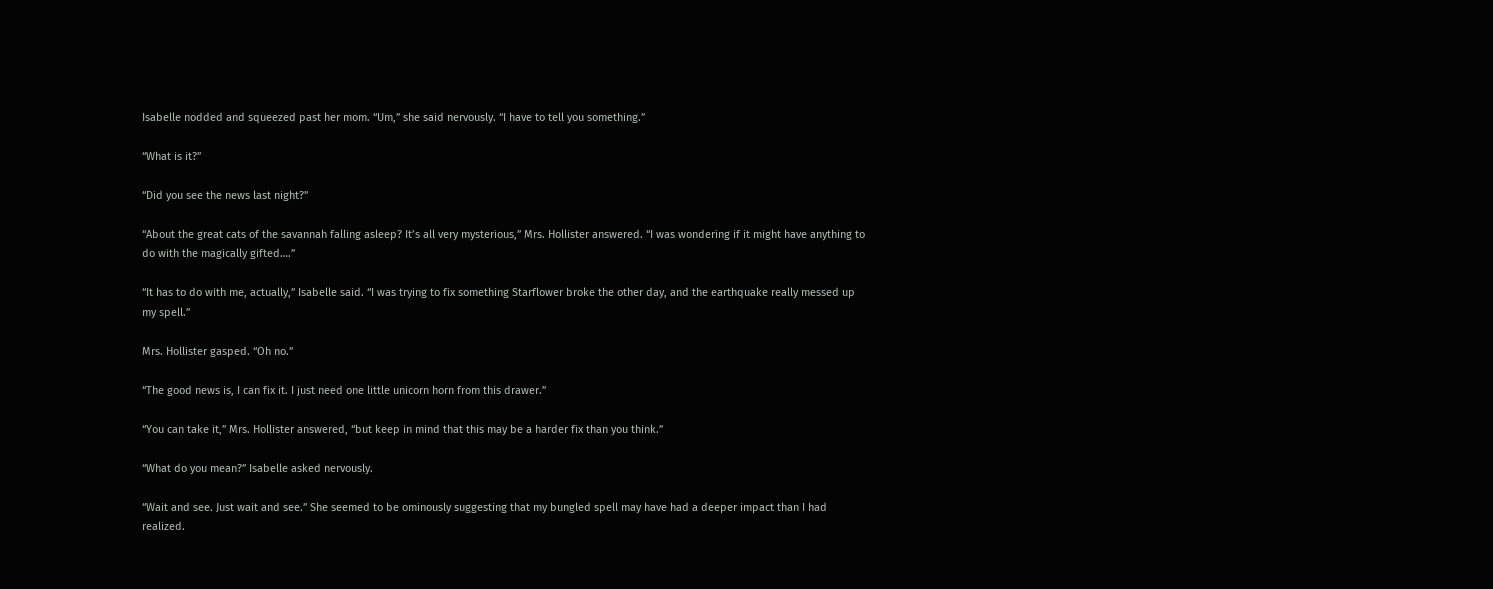Isabelle nodded and squeezed past her mom. “Um,” she said nervously. “I have to tell you something.”

“What is it?”

“Did you see the news last night?”

“About the great cats of the savannah falling asleep? It’s all very mysterious,” Mrs. Hollister answered. “I was wondering if it might have anything to do with the magically gifted….”

“It has to do with me, actually,” Isabelle said. “I was trying to fix something Starflower broke the other day, and the earthquake really messed up my spell.”

Mrs. Hollister gasped. “Oh no.”

“The good news is, I can fix it. I just need one little unicorn horn from this drawer.”

“You can take it,” Mrs. Hollister answered, “but keep in mind that this may be a harder fix than you think.”

“What do you mean?” Isabelle asked nervously.

“Wait and see. Just wait and see.” She seemed to be ominously suggesting that my bungled spell may have had a deeper impact than I had realized.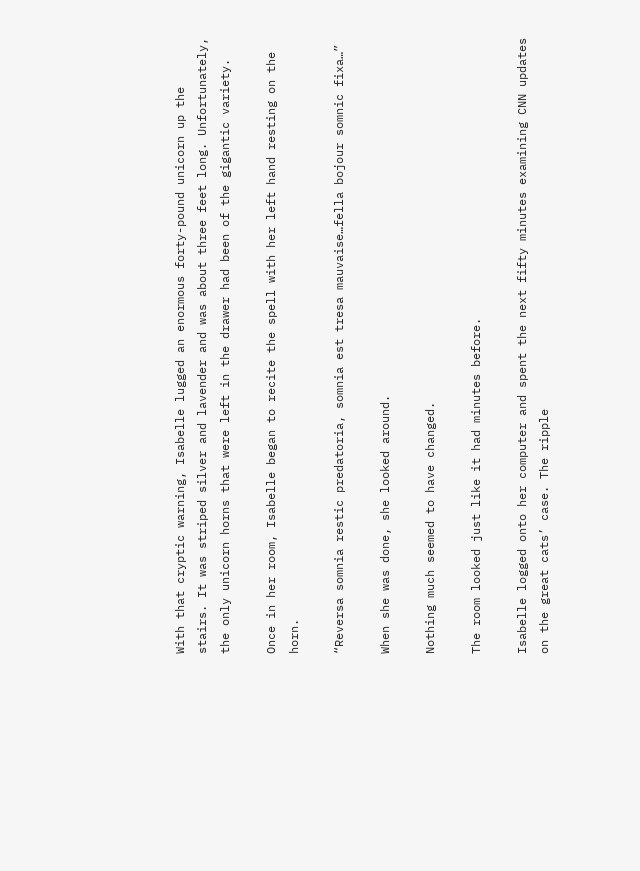With that cryptic warning, Isabelle lugged an enormous forty-pound unicorn up the stairs. It was striped silver and lavender and was about three feet long. Unfortunately, the only unicorn horns that were left in the drawer had been of the gigantic variety.

Once in her room, Isabelle began to recite the spell with her left hand resting on the horn.

“Reversa somnia restic predatoria, somnia est tresa mauvaise…fella bojour somnic fixa…”

When she was done, she looked around.

Nothing much seemed to have changed.

The room looked just like it had minutes before.

Isabelle logged onto her computer and spent the next fifty minutes examining CNN updates on the great cats’ case. The ripple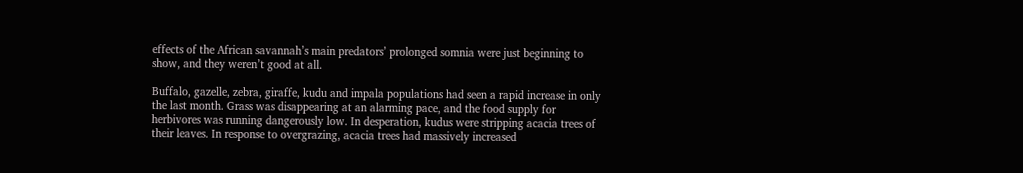effects of the African savannah’s main predators’ prolonged somnia were just beginning to show, and they weren’t good at all.

Buffalo, gazelle, zebra, giraffe, kudu and impala populations had seen a rapid increase in only the last month. Grass was disappearing at an alarming pace, and the food supply for herbivores was running dangerously low. In desperation, kudus were stripping acacia trees of their leaves. In response to overgrazing, acacia trees had massively increased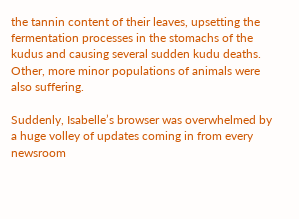the tannin content of their leaves, upsetting the fermentation processes in the stomachs of the kudus and causing several sudden kudu deaths. Other, more minor populations of animals were also suffering.

Suddenly, Isabelle’s browser was overwhelmed by a huge volley of updates coming in from every newsroom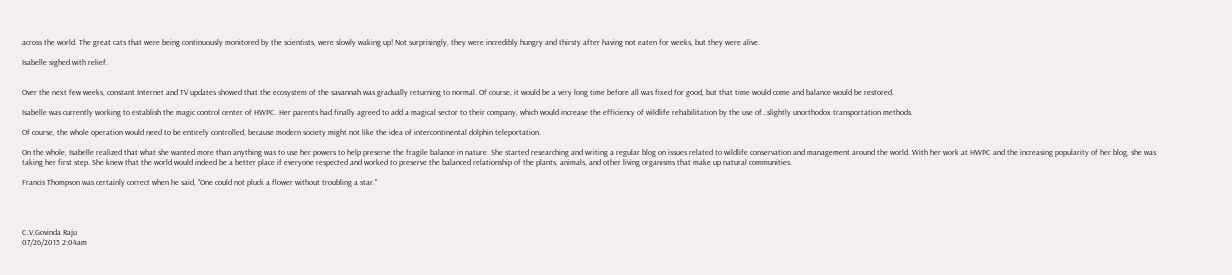across the world. The great cats that were being continuously monitored by the scientists, were slowly waking up! Not surprisingly, they were incredibly hungry and thirsty after having not eaten for weeks, but they were alive.

Isabelle sighed with relief.


Over the next few weeks, constant Internet and TV updates showed that the ecosystem of the savannah was gradually returning to normal. Of course, it would be a very long time before all was fixed for good, but that time would come and balance would be restored.

Isabelle was currently working to establish the magic control center of HWPC. Her parents had finally agreed to add a magical sector to their company, which would increase the efficiency of wildlife rehabilitation by the use of…slightly unorthodox transportation methods.

Of course, the whole operation would need to be entirely controlled, because modern society might not like the idea of intercontinental dolphin teleportation.

On the whole, Isabelle realized that what she wanted more than anything was to use her powers to help preserve the fragile balance in nature. She started researching and writing a regular blog on issues related to wildlife conservation and management around the world. With her work at HWPC and the increasing popularity of her blog, she was taking her first step. She knew that the world would indeed be a better place if everyone respected and worked to preserve the balanced relationship of the plants, animals, and other living organisms that make up natural communities.

Francis Thompson was certainly correct when he said, "One could not pluck a flower without troubling a star."




C.V.Govinda Raju
07/26/2015 2:04am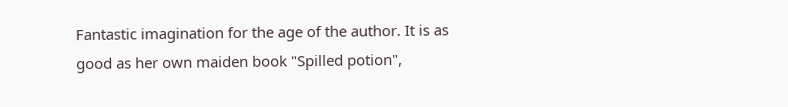Fantastic imagination for the age of the author. It is as good as her own maiden book "Spilled potion",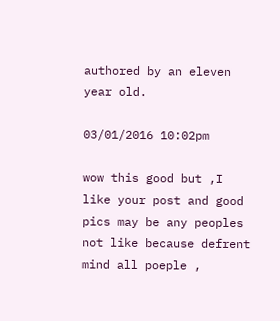authored by an eleven year old.

03/01/2016 10:02pm

wow this good but ,I like your post and good pics may be any peoples not like because defrent mind all poeple ,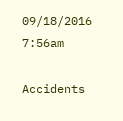09/18/2016 7:56am

Accidents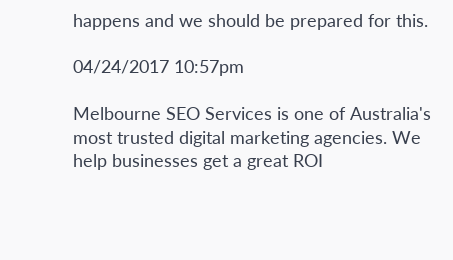happens and we should be prepared for this.

04/24/2017 10:57pm

Melbourne SEO Services is one of Australia's most trusted digital marketing agencies. We help businesses get a great ROI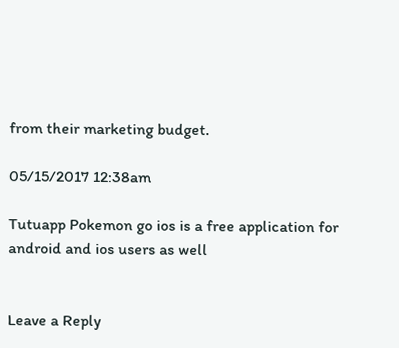from their marketing budget.

05/15/2017 12:38am

Tutuapp Pokemon go ios is a free application for android and ios users as well


Leave a Reply